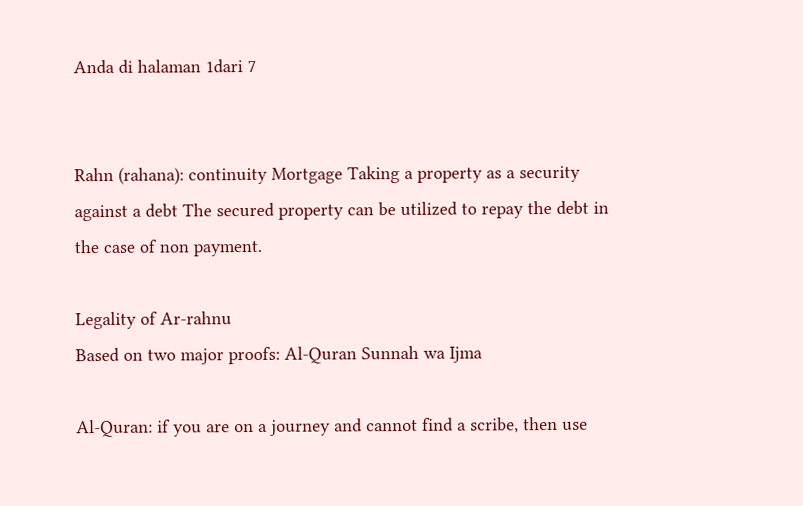Anda di halaman 1dari 7


Rahn (rahana): continuity Mortgage Taking a property as a security against a debt The secured property can be utilized to repay the debt in the case of non payment.

Legality of Ar-rahnu
Based on two major proofs: Al-Quran Sunnah wa Ijma

Al-Quran: if you are on a journey and cannot find a scribe, then use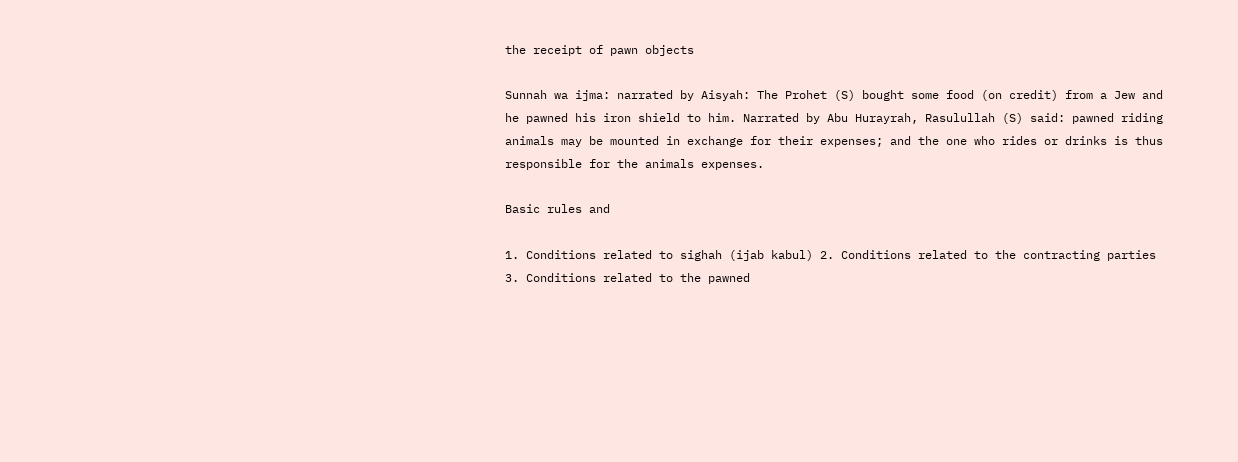the receipt of pawn objects

Sunnah wa ijma: narrated by Aisyah: The Prohet (S) bought some food (on credit) from a Jew and he pawned his iron shield to him. Narrated by Abu Hurayrah, Rasulullah (S) said: pawned riding animals may be mounted in exchange for their expenses; and the one who rides or drinks is thus responsible for the animals expenses.

Basic rules and

1. Conditions related to sighah (ijab kabul) 2. Conditions related to the contracting parties 3. Conditions related to the pawned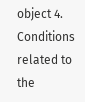object 4. Conditions related to the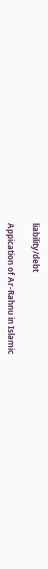liability/debt

Appication of Ar-Rahnu in Islamic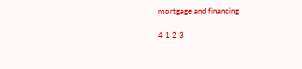mortgage and financing

4 1 2 3